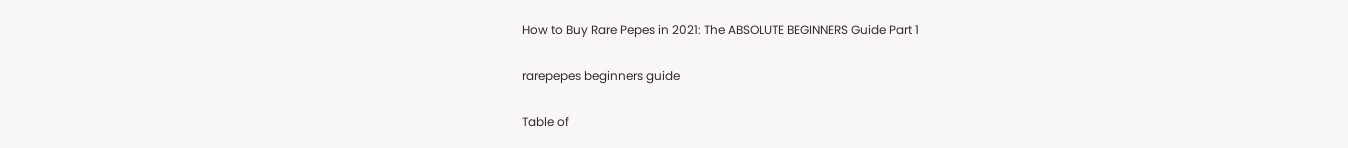How to Buy Rare Pepes in 2021: The ABSOLUTE BEGINNERS Guide Part 1

rarepepes beginners guide

Table of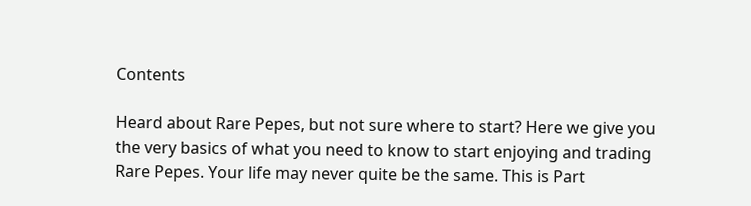Contents

Heard about Rare Pepes, but not sure where to start? Here we give you the very basics of what you need to know to start enjoying and trading Rare Pepes. Your life may never quite be the same. This is Part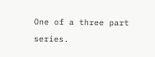One of a three part series.